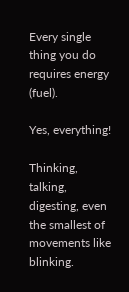Every single thing you do requires energy (fuel).

Yes, everything!

Thinking, talking, digesting, even the smallest of movements like blinking.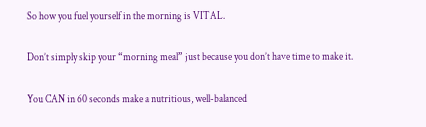So how you fuel yourself in the morning is VITAL.

Don’t simply skip your “morning meal” just because you don’t have time to make it.

You CAN in 60 seconds make a nutritious, well-balanced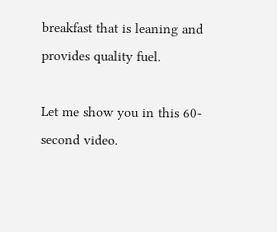breakfast that is leaning and provides quality fuel.

Let me show you in this 60-second video.